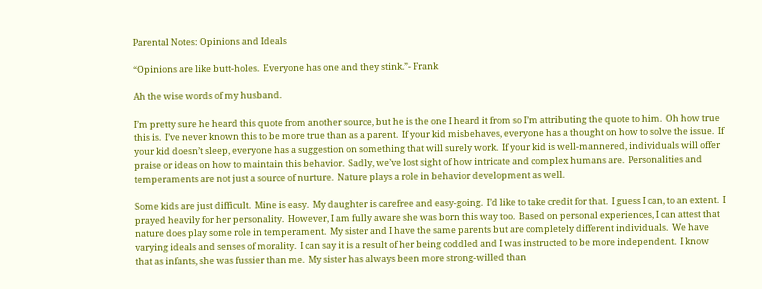Parental Notes: Opinions and Ideals

“Opinions are like butt-holes.  Everyone has one and they stink.”- Frank

Ah the wise words of my husband.

I’m pretty sure he heard this quote from another source, but he is the one I heard it from so I’m attributing the quote to him.  Oh how true this is.  I’ve never known this to be more true than as a parent.  If your kid misbehaves, everyone has a thought on how to solve the issue.  If your kid doesn’t sleep, everyone has a suggestion on something that will surely work.  If your kid is well-mannered, individuals will offer praise or ideas on how to maintain this behavior.  Sadly, we’ve lost sight of how intricate and complex humans are.  Personalities and temperaments are not just a source of nurture.  Nature plays a role in behavior development as well.

Some kids are just difficult.  Mine is easy.  My daughter is carefree and easy-going.  I’d like to take credit for that.  I guess I can, to an extent.  I prayed heavily for her personality.  However, I am fully aware she was born this way too.  Based on personal experiences, I can attest that nature does play some role in temperament.  My sister and I have the same parents but are completely different individuals.  We have varying ideals and senses of morality.  I can say it is a result of her being coddled and I was instructed to be more independent.  I know that as infants, she was fussier than me.  My sister has always been more strong-willed than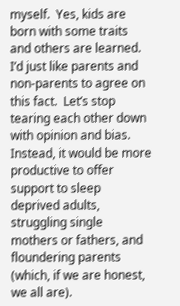myself.  Yes, kids are born with some traits and others are learned.  I’d just like parents and non-parents to agree on this fact.  Let’s stop tearing each other down with opinion and bias.  Instead, it would be more productive to offer support to sleep deprived adults, struggling single mothers or fathers, and floundering parents (which, if we are honest, we all are).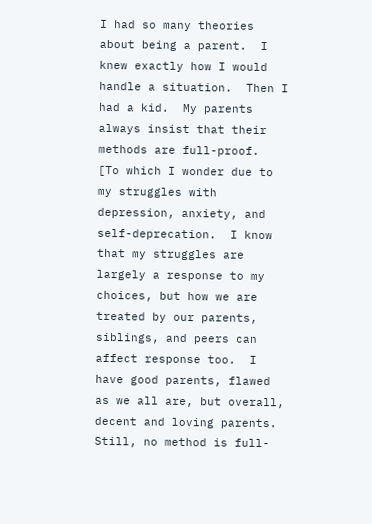I had so many theories about being a parent.  I knew exactly how I would handle a situation.  Then I had a kid.  My parents always insist that their methods are full-proof.  [To which I wonder due to my struggles with depression, anxiety, and self-deprecation.  I know that my struggles are largely a response to my choices, but how we are treated by our parents, siblings, and peers can affect response too.  I have good parents, flawed as we all are, but overall, decent and loving parents.  Still, no method is full-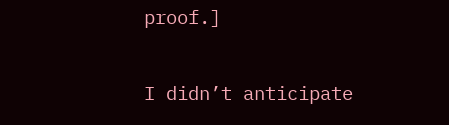proof.]

I didn’t anticipate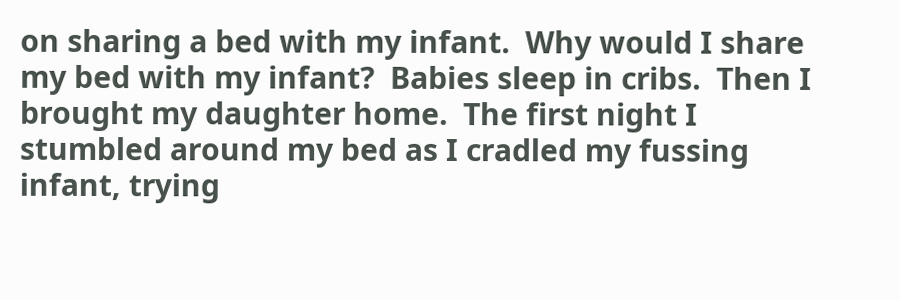on sharing a bed with my infant.  Why would I share my bed with my infant?  Babies sleep in cribs.  Then I brought my daughter home.  The first night I stumbled around my bed as I cradled my fussing infant, trying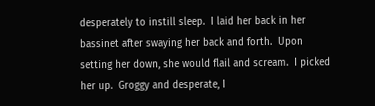desperately to instill sleep.  I laid her back in her bassinet after swaying her back and forth.  Upon setting her down, she would flail and scream.  I picked her up.  Groggy and desperate, I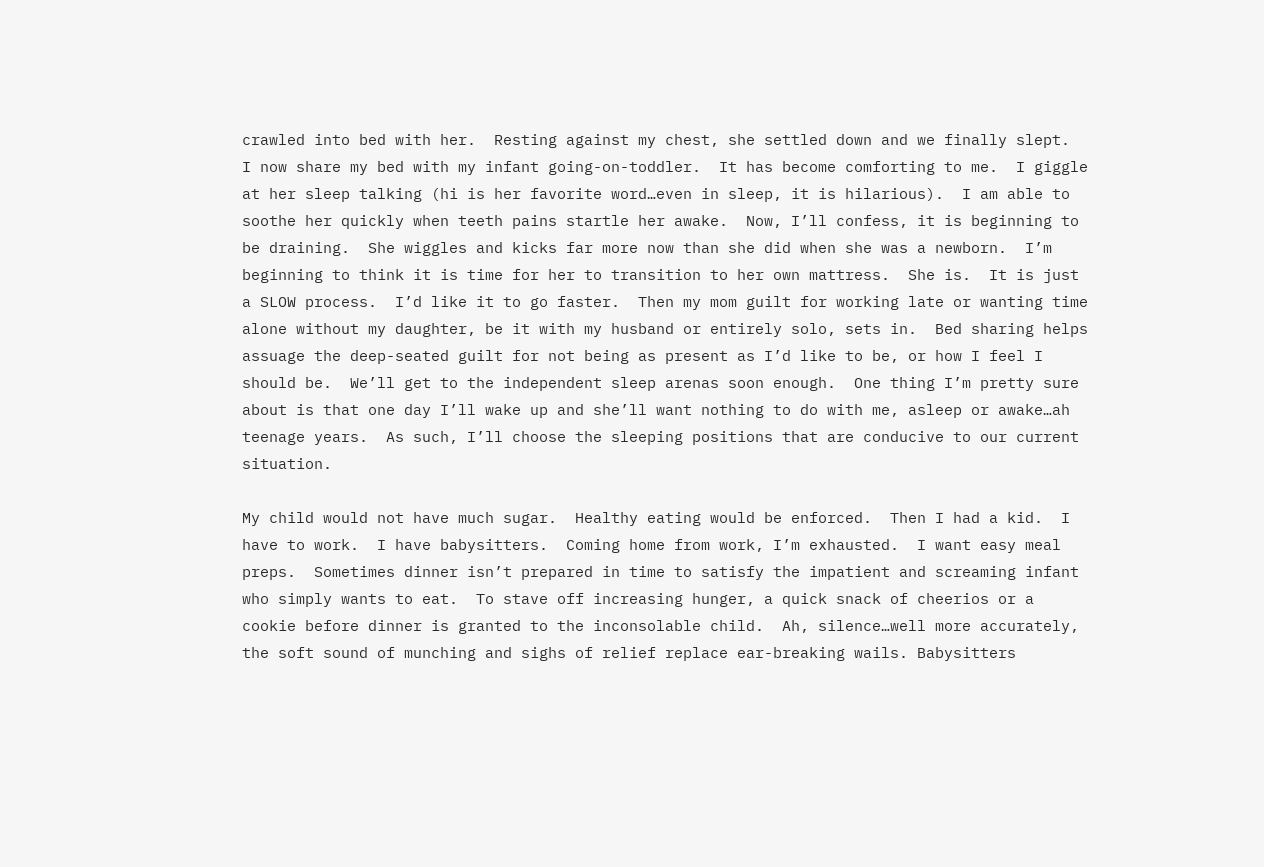crawled into bed with her.  Resting against my chest, she settled down and we finally slept.  I now share my bed with my infant going-on-toddler.  It has become comforting to me.  I giggle at her sleep talking (hi is her favorite word…even in sleep, it is hilarious).  I am able to soothe her quickly when teeth pains startle her awake.  Now, I’ll confess, it is beginning to be draining.  She wiggles and kicks far more now than she did when she was a newborn.  I’m beginning to think it is time for her to transition to her own mattress.  She is.  It is just a SLOW process.  I’d like it to go faster.  Then my mom guilt for working late or wanting time alone without my daughter, be it with my husband or entirely solo, sets in.  Bed sharing helps assuage the deep-seated guilt for not being as present as I’d like to be, or how I feel I should be.  We’ll get to the independent sleep arenas soon enough.  One thing I’m pretty sure about is that one day I’ll wake up and she’ll want nothing to do with me, asleep or awake…ah teenage years.  As such, I’ll choose the sleeping positions that are conducive to our current situation.

My child would not have much sugar.  Healthy eating would be enforced.  Then I had a kid.  I have to work.  I have babysitters.  Coming home from work, I’m exhausted.  I want easy meal preps.  Sometimes dinner isn’t prepared in time to satisfy the impatient and screaming infant who simply wants to eat.  To stave off increasing hunger, a quick snack of cheerios or a cookie before dinner is granted to the inconsolable child.  Ah, silence…well more accurately, the soft sound of munching and sighs of relief replace ear-breaking wails. Babysitters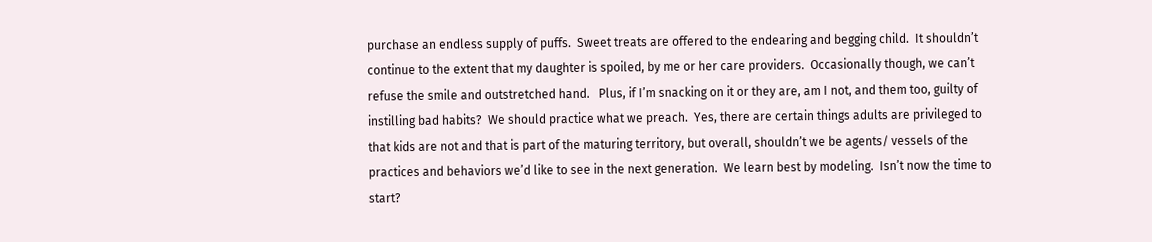purchase an endless supply of puffs.  Sweet treats are offered to the endearing and begging child.  It shouldn’t continue to the extent that my daughter is spoiled, by me or her care providers.  Occasionally though, we can’t refuse the smile and outstretched hand.   Plus, if I’m snacking on it or they are, am I not, and them too, guilty of instilling bad habits?  We should practice what we preach.  Yes, there are certain things adults are privileged to that kids are not and that is part of the maturing territory, but overall, shouldn’t we be agents/ vessels of the practices and behaviors we’d like to see in the next generation.  We learn best by modeling.  Isn’t now the time to start?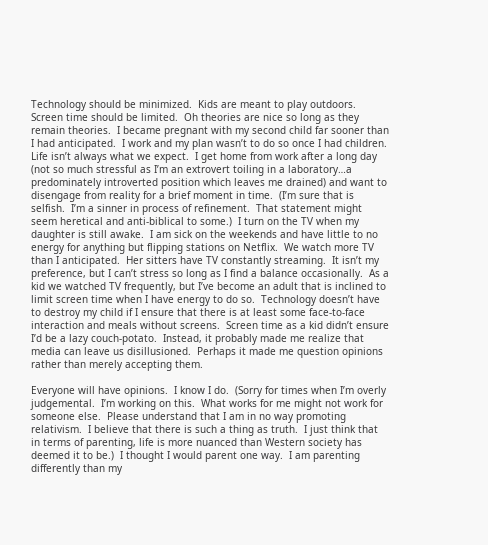Technology should be minimized.  Kids are meant to play outdoors.  Screen time should be limited.  Oh theories are nice so long as they remain theories.  I became pregnant with my second child far sooner than I had anticipated.  I work and my plan wasn’t to do so once I had children.  Life isn’t always what we expect.  I get home from work after a long day (not so much stressful as I’m an extrovert toiling in a laboratory…a predominately introverted position which leaves me drained) and want to disengage from reality for a brief moment in time.  (I’m sure that is selfish.  I’m a sinner in process of refinement.  That statement might seem heretical and anti-biblical to some.)  I turn on the TV when my daughter is still awake.  I am sick on the weekends and have little to no energy for anything but flipping stations on Netflix.  We watch more TV than I anticipated.  Her sitters have TV constantly streaming.  It isn’t my preference, but I can’t stress so long as I find a balance occasionally.  As a kid we watched TV frequently, but I’ve become an adult that is inclined to limit screen time when I have energy to do so.  Technology doesn’t have to destroy my child if I ensure that there is at least some face-to-face interaction and meals without screens.  Screen time as a kid didn’t ensure I’d be a lazy couch-potato.  Instead, it probably made me realize that media can leave us disillusioned.  Perhaps it made me question opinions rather than merely accepting them.

Everyone will have opinions.  I know I do.  (Sorry for times when I’m overly judgemental.  I’m working on this.  What works for me might not work for someone else.  Please understand that I am in no way promoting relativism.  I believe that there is such a thing as truth.  I just think that in terms of parenting, life is more nuanced than Western society has deemed it to be.)  I thought I would parent one way.  I am parenting differently than my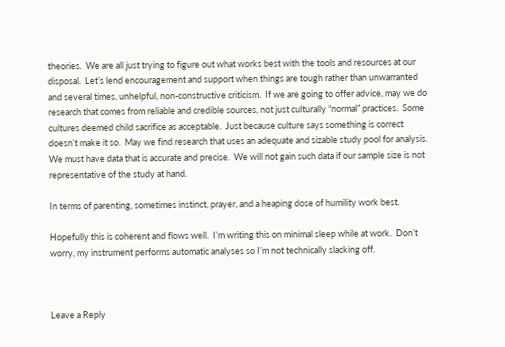theories.  We are all just trying to figure out what works best with the tools and resources at our disposal.  Let’s lend encouragement and support when things are tough rather than unwarranted and several times, unhelpful, non-constructive criticism.  If we are going to offer advice, may we do research that comes from reliable and credible sources, not just culturally “normal” practices.  Some cultures deemed child sacrifice as acceptable.  Just because culture says something is correct doesn’t make it so.  May we find research that uses an adequate and sizable study pool for analysis.  We must have data that is accurate and precise.  We will not gain such data if our sample size is not representative of the study at hand.

In terms of parenting, sometimes instinct, prayer, and a heaping dose of humility work best.

Hopefully this is coherent and flows well.  I’m writing this on minimal sleep while at work.  Don’t worry, my instrument performs automatic analyses so I’m not technically slacking off.



Leave a Reply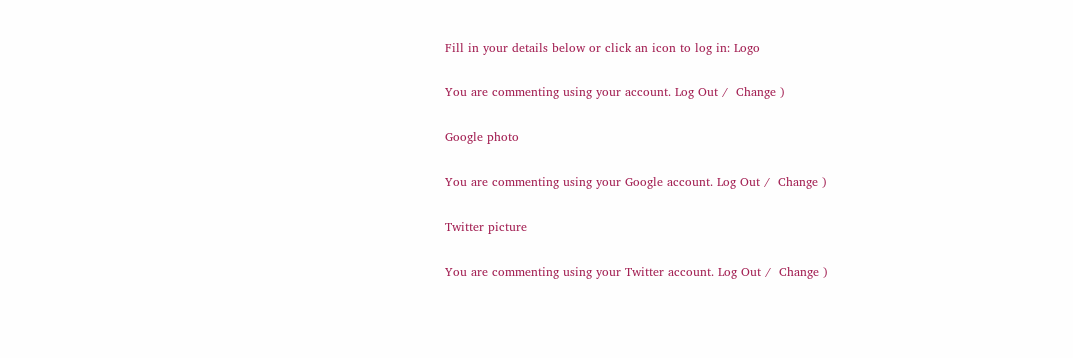Fill in your details below or click an icon to log in: Logo

You are commenting using your account. Log Out /  Change )

Google photo

You are commenting using your Google account. Log Out /  Change )

Twitter picture

You are commenting using your Twitter account. Log Out /  Change )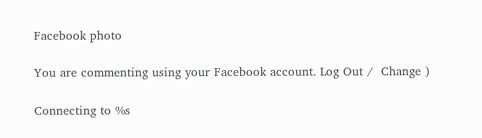Facebook photo

You are commenting using your Facebook account. Log Out /  Change )

Connecting to %s